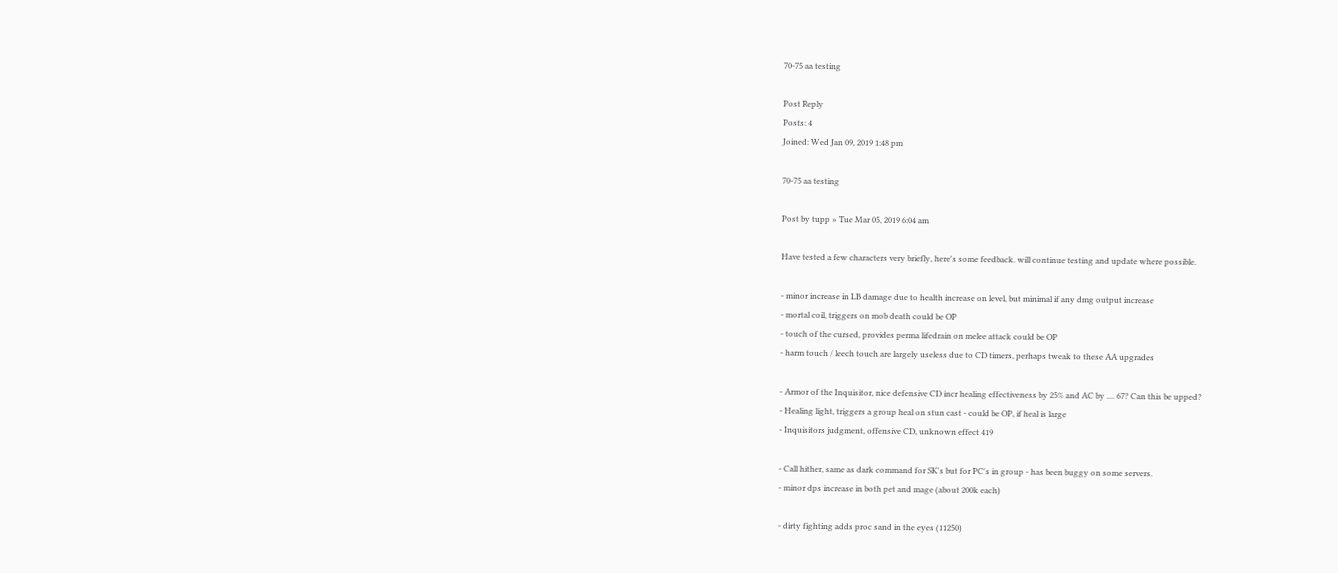70-75 aa testing

Post Reply
Posts: 4
Joined: Wed Jan 09, 2019 1:48 pm

70-75 aa testing

Post by tupp » Tue Mar 05, 2019 6:04 am

Have tested a few characters very briefly, here's some feedback. will continue testing and update where possible.

- minor increase in LB damage due to health increase on level, but minimal if any dmg output increase
- mortal coil, triggers on mob death could be OP
- touch of the cursed, provides perma lifedrain on melee attack could be OP
- harm touch / leech touch are largely useless due to CD timers, perhaps tweak to these AA upgrades

- Armor of the Inquisitor, nice defensive CD incr healing effectiveness by 25% and AC by .... 67? Can this be upped?
- Healing light, triggers a group heal on stun cast - could be OP, if heal is large
- Inquisitors judgment, offensive CD, unknown effect 419

- Call hither, same as dark command for SK's but for PC's in group - has been buggy on some servers.
- minor dps increase in both pet and mage (about 200k each)

- dirty fighting adds proc sand in the eyes (11250)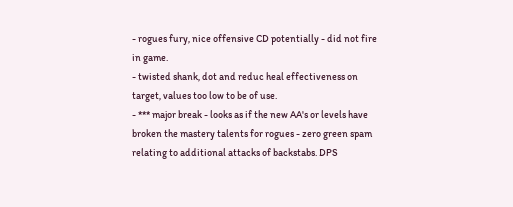- rogues fury, nice offensive CD potentially - did not fire in game.
- twisted shank, dot and reduc heal effectiveness on target, values too low to be of use.
- *** major break - looks as if the new AA's or levels have broken the mastery talents for rogues - zero green spam relating to additional attacks of backstabs. DPS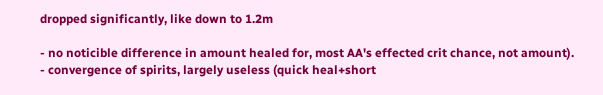dropped significantly, like down to 1.2m

- no noticible difference in amount healed for, most AA's effected crit chance, not amount).
- convergence of spirits, largely useless (quick heal+short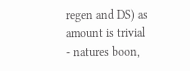regen and DS) as amount is trivial
- natures boon,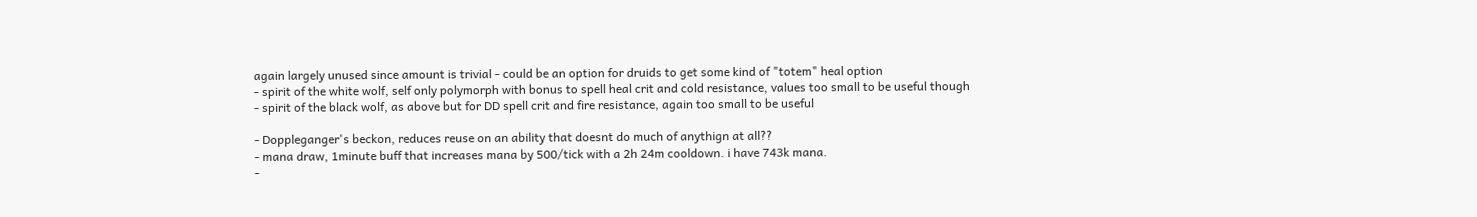again largely unused since amount is trivial - could be an option for druids to get some kind of "totem" heal option
- spirit of the white wolf, self only polymorph with bonus to spell heal crit and cold resistance, values too small to be useful though
- spirit of the black wolf, as above but for DD spell crit and fire resistance, again too small to be useful

- Doppleganger's beckon, reduces reuse on an ability that doesnt do much of anythign at all??
- mana draw, 1minute buff that increases mana by 500/tick with a 2h 24m cooldown. i have 743k mana.
-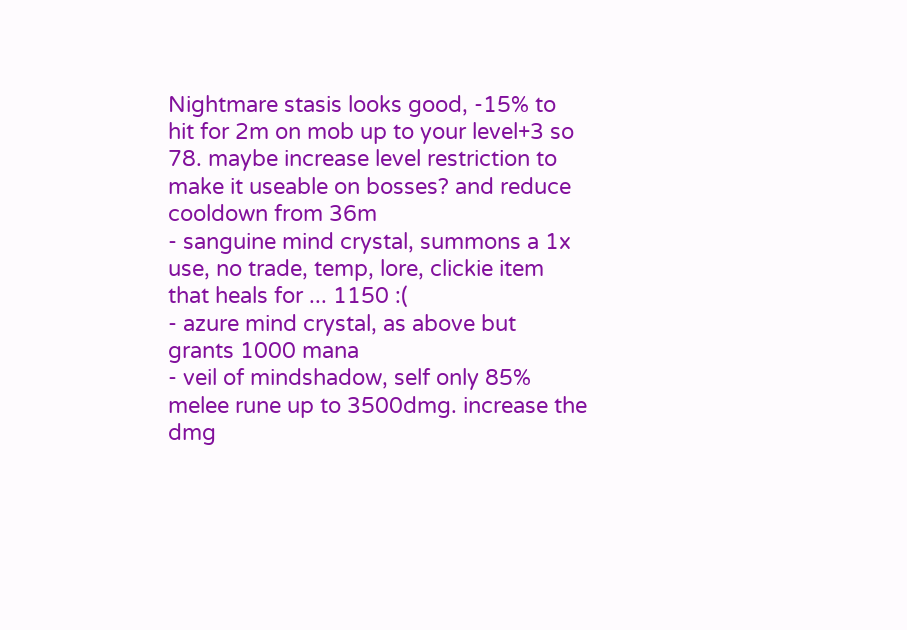Nightmare stasis looks good, -15% to hit for 2m on mob up to your level+3 so 78. maybe increase level restriction to make it useable on bosses? and reduce cooldown from 36m
- sanguine mind crystal, summons a 1x use, no trade, temp, lore, clickie item that heals for ... 1150 :(
- azure mind crystal, as above but grants 1000 mana
- veil of mindshadow, self only 85% melee rune up to 3500dmg. increase the dmg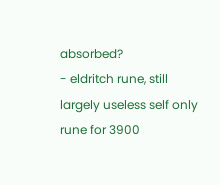absorbed?
- eldritch rune, still largely useless self only rune for 3900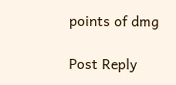points of dmg

Post Reply